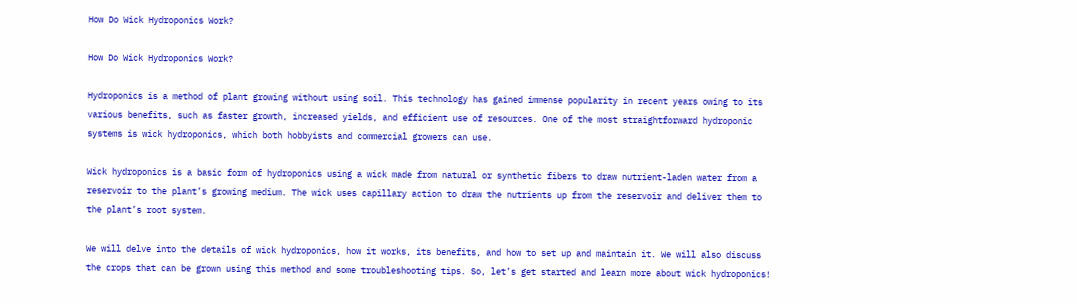How Do Wick Hydroponics Work?

How Do Wick Hydroponics Work?

Hydroponics is a method of plant growing without using soil. This technology has gained immense popularity in recent years owing to its various benefits, such as faster growth, increased yields, and efficient use of resources. One of the most straightforward hydroponic systems is wick hydroponics, which both hobbyists and commercial growers can use.

Wick hydroponics is a basic form of hydroponics using a wick made from natural or synthetic fibers to draw nutrient-laden water from a reservoir to the plant’s growing medium. The wick uses capillary action to draw the nutrients up from the reservoir and deliver them to the plant’s root system.

We will delve into the details of wick hydroponics, how it works, its benefits, and how to set up and maintain it. We will also discuss the crops that can be grown using this method and some troubleshooting tips. So, let’s get started and learn more about wick hydroponics!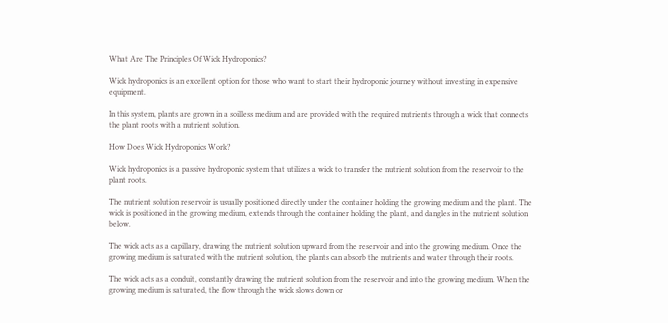What Are The Principles Of Wick Hydroponics?

Wick hydroponics is an excellent option for those who want to start their hydroponic journey without investing in expensive equipment.

In this system, plants are grown in a soilless medium and are provided with the required nutrients through a wick that connects the plant roots with a nutrient solution.

How Does Wick Hydroponics Work?

Wick hydroponics is a passive hydroponic system that utilizes a wick to transfer the nutrient solution from the reservoir to the plant roots.

The nutrient solution reservoir is usually positioned directly under the container holding the growing medium and the plant. The wick is positioned in the growing medium, extends through the container holding the plant, and dangles in the nutrient solution below.

The wick acts as a capillary, drawing the nutrient solution upward from the reservoir and into the growing medium. Once the growing medium is saturated with the nutrient solution, the plants can absorb the nutrients and water through their roots.

The wick acts as a conduit, constantly drawing the nutrient solution from the reservoir and into the growing medium. When the growing medium is saturated, the flow through the wick slows down or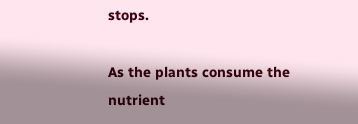stops.

As the plants consume the nutrient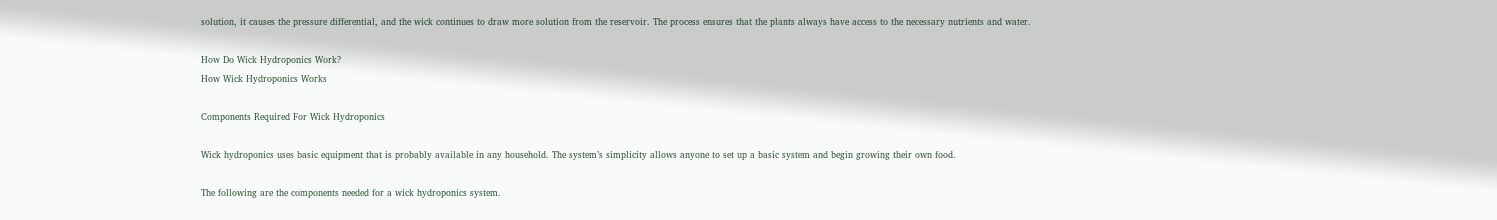solution, it causes the pressure differential, and the wick continues to draw more solution from the reservoir. The process ensures that the plants always have access to the necessary nutrients and water.

How Do Wick Hydroponics Work?
How Wick Hydroponics Works

Components Required For Wick Hydroponics

Wick hydroponics uses basic equipment that is probably available in any household. The system’s simplicity allows anyone to set up a basic system and begin growing their own food.

The following are the components needed for a wick hydroponics system.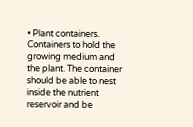• Plant containers. Containers to hold the growing medium and the plant. The container should be able to nest inside the nutrient reservoir and be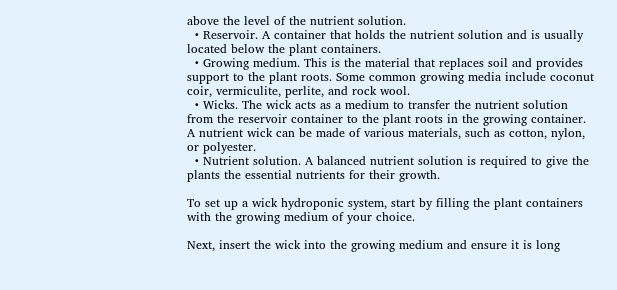above the level of the nutrient solution.
  • Reservoir. A container that holds the nutrient solution and is usually located below the plant containers.
  • Growing medium. This is the material that replaces soil and provides support to the plant roots. Some common growing media include coconut coir, vermiculite, perlite, and rock wool.
  • Wicks. The wick acts as a medium to transfer the nutrient solution from the reservoir container to the plant roots in the growing container. A nutrient wick can be made of various materials, such as cotton, nylon, or polyester.
  • Nutrient solution. A balanced nutrient solution is required to give the plants the essential nutrients for their growth.

To set up a wick hydroponic system, start by filling the plant containers with the growing medium of your choice.

Next, insert the wick into the growing medium and ensure it is long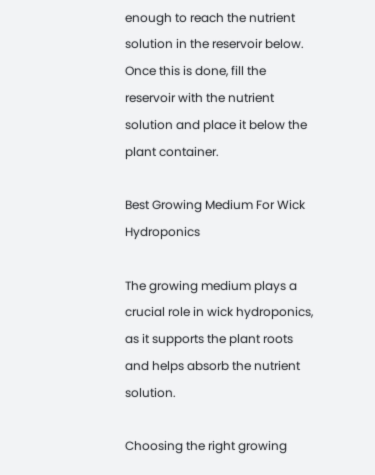enough to reach the nutrient solution in the reservoir below. Once this is done, fill the reservoir with the nutrient solution and place it below the plant container.

Best Growing Medium For Wick Hydroponics

The growing medium plays a crucial role in wick hydroponics, as it supports the plant roots and helps absorb the nutrient solution.

Choosing the right growing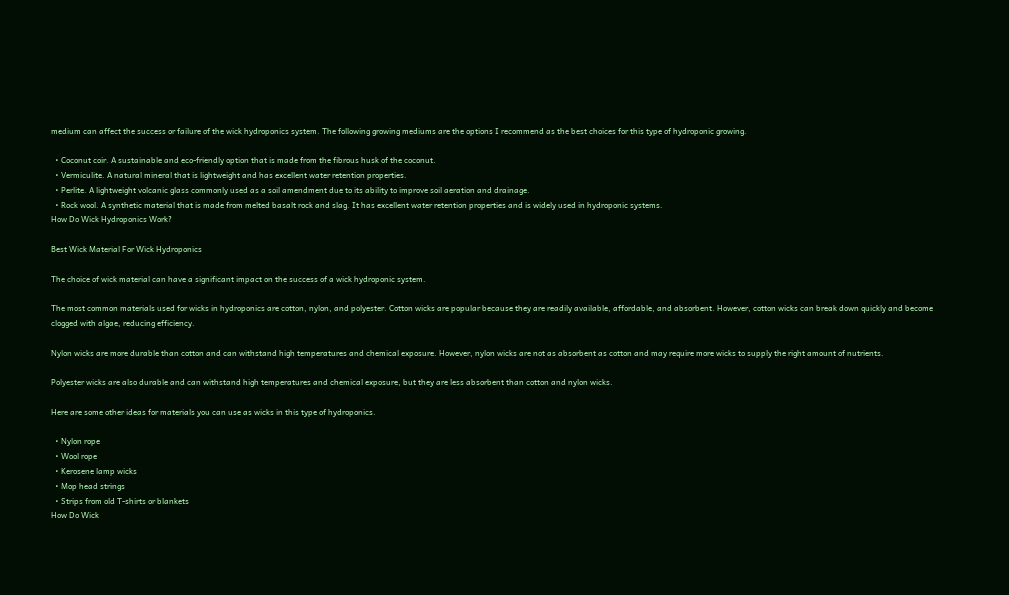medium can affect the success or failure of the wick hydroponics system. The following growing mediums are the options I recommend as the best choices for this type of hydroponic growing.

  • Coconut coir. A sustainable and eco-friendly option that is made from the fibrous husk of the coconut.
  • Vermiculite. A natural mineral that is lightweight and has excellent water retention properties.
  • Perlite. A lightweight volcanic glass commonly used as a soil amendment due to its ability to improve soil aeration and drainage.
  • Rock wool. A synthetic material that is made from melted basalt rock and slag. It has excellent water retention properties and is widely used in hydroponic systems.
How Do Wick Hydroponics Work?

Best Wick Material For Wick Hydroponics

The choice of wick material can have a significant impact on the success of a wick hydroponic system.

The most common materials used for wicks in hydroponics are cotton, nylon, and polyester. Cotton wicks are popular because they are readily available, affordable, and absorbent. However, cotton wicks can break down quickly and become clogged with algae, reducing efficiency.

Nylon wicks are more durable than cotton and can withstand high temperatures and chemical exposure. However, nylon wicks are not as absorbent as cotton and may require more wicks to supply the right amount of nutrients.

Polyester wicks are also durable and can withstand high temperatures and chemical exposure, but they are less absorbent than cotton and nylon wicks.

Here are some other ideas for materials you can use as wicks in this type of hydroponics.

  • Nylon rope
  • Wool rope
  • Kerosene lamp wicks
  • Mop head strings
  • Strips from old T-shirts or blankets
How Do Wick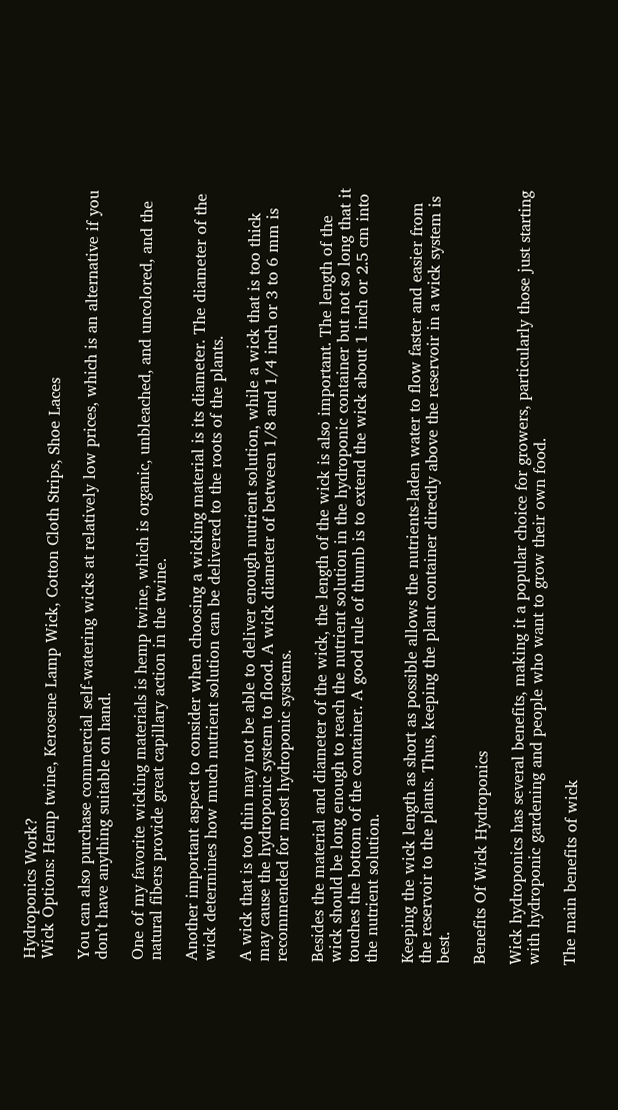Hydroponics Work?
Wick Options: Hemp twine, Kerosene Lamp Wick, Cotton Cloth Strips, Shoe Laces

You can also purchase commercial self-watering wicks at relatively low prices, which is an alternative if you don’t have anything suitable on hand.

One of my favorite wicking materials is hemp twine, which is organic, unbleached, and uncolored, and the natural fibers provide great capillary action in the twine.

Another important aspect to consider when choosing a wicking material is its diameter. The diameter of the wick determines how much nutrient solution can be delivered to the roots of the plants.

A wick that is too thin may not be able to deliver enough nutrient solution, while a wick that is too thick may cause the hydroponic system to flood. A wick diameter of between 1/8 and 1/4 inch or 3 to 6 mm is recommended for most hydroponic systems.

Besides the material and diameter of the wick, the length of the wick is also important. The length of the wick should be long enough to reach the nutrient solution in the hydroponic container but not so long that it touches the bottom of the container. A good rule of thumb is to extend the wick about 1 inch or 2.5 cm into the nutrient solution.

Keeping the wick length as short as possible allows the nutrients-laden water to flow faster and easier from the reservoir to the plants. Thus, keeping the plant container directly above the reservoir in a wick system is best.

Benefits Of Wick Hydroponics

Wick hydroponics has several benefits, making it a popular choice for growers, particularly those just starting with hydroponic gardening and people who want to grow their own food.

The main benefits of wick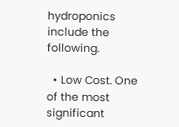hydroponics include the following.

  • Low Cost. One of the most significant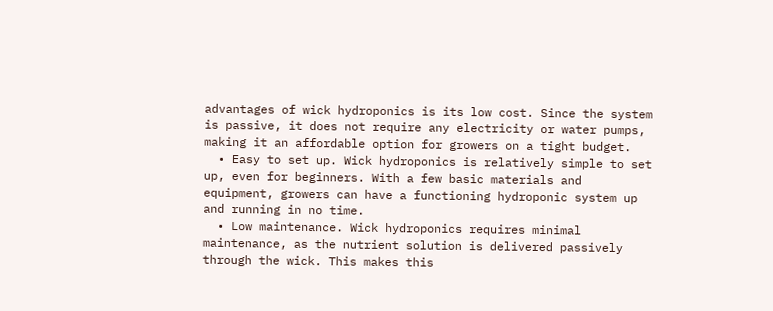advantages of wick hydroponics is its low cost. Since the system is passive, it does not require any electricity or water pumps, making it an affordable option for growers on a tight budget.
  • Easy to set up. Wick hydroponics is relatively simple to set up, even for beginners. With a few basic materials and equipment, growers can have a functioning hydroponic system up and running in no time.
  • Low maintenance. Wick hydroponics requires minimal maintenance, as the nutrient solution is delivered passively through the wick. This makes this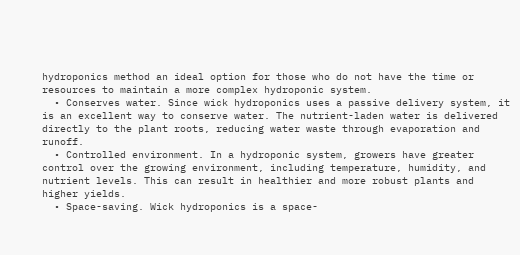hydroponics method an ideal option for those who do not have the time or resources to maintain a more complex hydroponic system.
  • Conserves water. Since wick hydroponics uses a passive delivery system, it is an excellent way to conserve water. The nutrient-laden water is delivered directly to the plant roots, reducing water waste through evaporation and runoff.
  • Controlled environment. In a hydroponic system, growers have greater control over the growing environment, including temperature, humidity, and nutrient levels. This can result in healthier and more robust plants and higher yields.
  • Space-saving. Wick hydroponics is a space-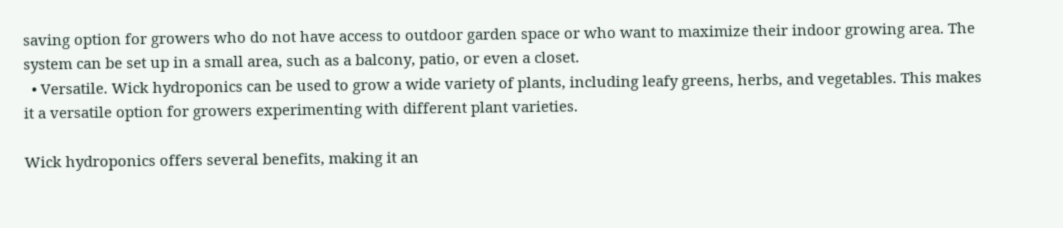saving option for growers who do not have access to outdoor garden space or who want to maximize their indoor growing area. The system can be set up in a small area, such as a balcony, patio, or even a closet.
  • Versatile. Wick hydroponics can be used to grow a wide variety of plants, including leafy greens, herbs, and vegetables. This makes it a versatile option for growers experimenting with different plant varieties.

Wick hydroponics offers several benefits, making it an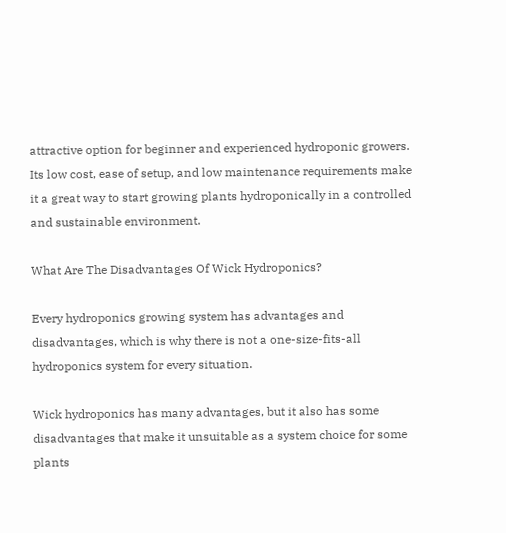attractive option for beginner and experienced hydroponic growers. Its low cost, ease of setup, and low maintenance requirements make it a great way to start growing plants hydroponically in a controlled and sustainable environment.

What Are The Disadvantages Of Wick Hydroponics?

Every hydroponics growing system has advantages and disadvantages, which is why there is not a one-size-fits-all hydroponics system for every situation.

Wick hydroponics has many advantages, but it also has some disadvantages that make it unsuitable as a system choice for some plants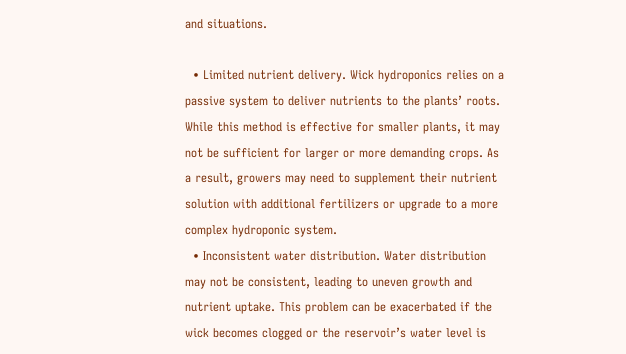and situations.

  • Limited nutrient delivery. Wick hydroponics relies on a passive system to deliver nutrients to the plants’ roots. While this method is effective for smaller plants, it may not be sufficient for larger or more demanding crops. As a result, growers may need to supplement their nutrient solution with additional fertilizers or upgrade to a more complex hydroponic system.
  • Inconsistent water distribution. Water distribution may not be consistent, leading to uneven growth and nutrient uptake. This problem can be exacerbated if the wick becomes clogged or the reservoir’s water level is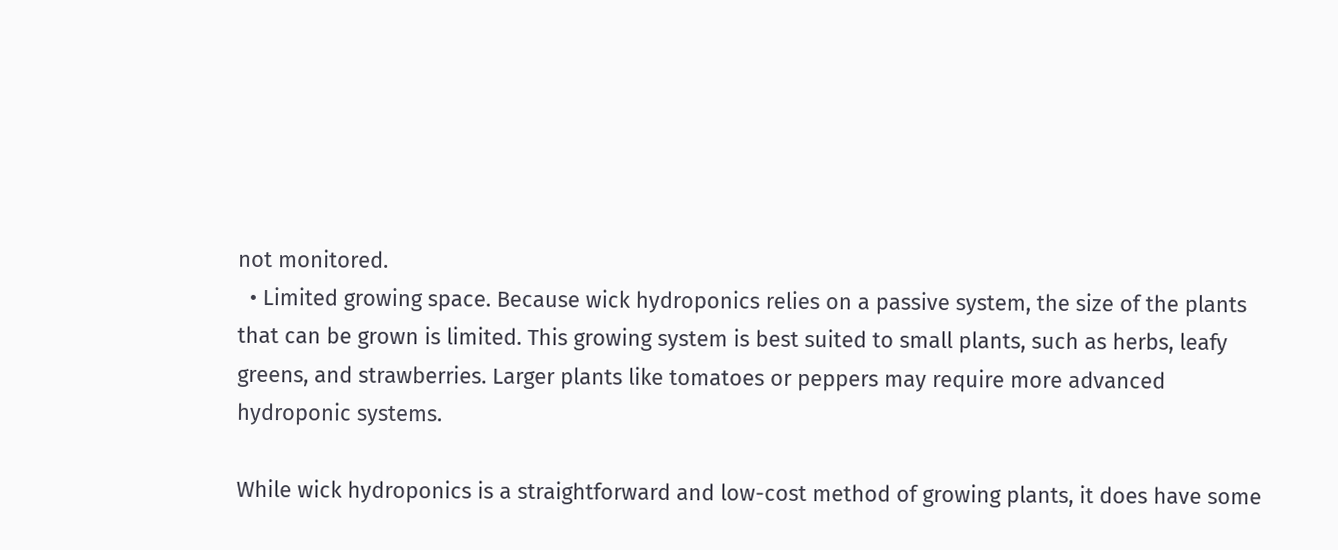not monitored.
  • Limited growing space. Because wick hydroponics relies on a passive system, the size of the plants that can be grown is limited. This growing system is best suited to small plants, such as herbs, leafy greens, and strawberries. Larger plants like tomatoes or peppers may require more advanced hydroponic systems.

While wick hydroponics is a straightforward and low-cost method of growing plants, it does have some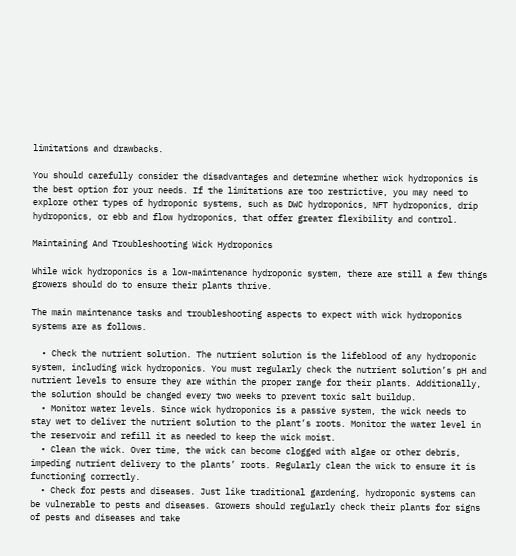limitations and drawbacks.

You should carefully consider the disadvantages and determine whether wick hydroponics is the best option for your needs. If the limitations are too restrictive, you may need to explore other types of hydroponic systems, such as DWC hydroponics, NFT hydroponics, drip hydroponics, or ebb and flow hydroponics, that offer greater flexibility and control.

Maintaining And Troubleshooting Wick Hydroponics

While wick hydroponics is a low-maintenance hydroponic system, there are still a few things growers should do to ensure their plants thrive.

The main maintenance tasks and troubleshooting aspects to expect with wick hydroponics systems are as follows.

  • Check the nutrient solution. The nutrient solution is the lifeblood of any hydroponic system, including wick hydroponics. You must regularly check the nutrient solution’s pH and nutrient levels to ensure they are within the proper range for their plants. Additionally, the solution should be changed every two weeks to prevent toxic salt buildup.
  • Monitor water levels. Since wick hydroponics is a passive system, the wick needs to stay wet to deliver the nutrient solution to the plant’s roots. Monitor the water level in the reservoir and refill it as needed to keep the wick moist.
  • Clean the wick. Over time, the wick can become clogged with algae or other debris, impeding nutrient delivery to the plants’ roots. Regularly clean the wick to ensure it is functioning correctly.
  • Check for pests and diseases. Just like traditional gardening, hydroponic systems can be vulnerable to pests and diseases. Growers should regularly check their plants for signs of pests and diseases and take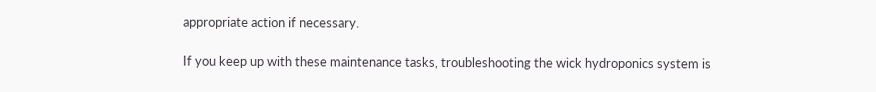appropriate action if necessary.

If you keep up with these maintenance tasks, troubleshooting the wick hydroponics system is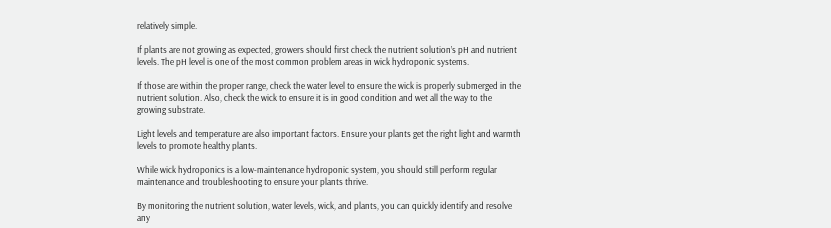relatively simple.

If plants are not growing as expected, growers should first check the nutrient solution’s pH and nutrient levels. The pH level is one of the most common problem areas in wick hydroponic systems.

If those are within the proper range, check the water level to ensure the wick is properly submerged in the nutrient solution. Also, check the wick to ensure it is in good condition and wet all the way to the growing substrate.

Light levels and temperature are also important factors. Ensure your plants get the right light and warmth levels to promote healthy plants.

While wick hydroponics is a low-maintenance hydroponic system, you should still perform regular maintenance and troubleshooting to ensure your plants thrive.

By monitoring the nutrient solution, water levels, wick, and plants, you can quickly identify and resolve any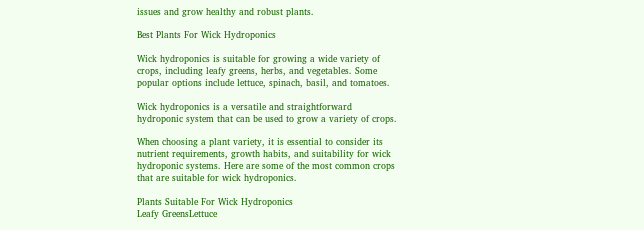issues and grow healthy and robust plants.

Best Plants For Wick Hydroponics

Wick hydroponics is suitable for growing a wide variety of crops, including leafy greens, herbs, and vegetables. Some popular options include lettuce, spinach, basil, and tomatoes.

Wick hydroponics is a versatile and straightforward hydroponic system that can be used to grow a variety of crops.

When choosing a plant variety, it is essential to consider its nutrient requirements, growth habits, and suitability for wick hydroponic systems. Here are some of the most common crops that are suitable for wick hydroponics.

Plants Suitable For Wick Hydroponics
Leafy GreensLettuce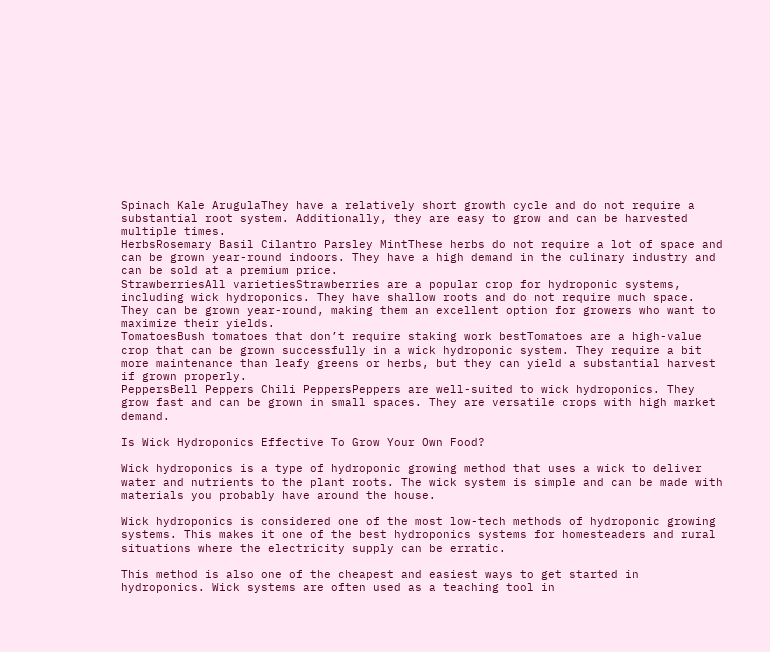Spinach Kale ArugulaThey have a relatively short growth cycle and do not require a substantial root system. Additionally, they are easy to grow and can be harvested multiple times.
HerbsRosemary Basil Cilantro Parsley MintThese herbs do not require a lot of space and can be grown year-round indoors. They have a high demand in the culinary industry and can be sold at a premium price.
StrawberriesAll varietiesStrawberries are a popular crop for hydroponic systems, including wick hydroponics. They have shallow roots and do not require much space. They can be grown year-round, making them an excellent option for growers who want to maximize their yields.
TomatoesBush tomatoes that don’t require staking work bestTomatoes are a high-value crop that can be grown successfully in a wick hydroponic system. They require a bit more maintenance than leafy greens or herbs, but they can yield a substantial harvest if grown properly.
PeppersBell Peppers Chili PeppersPeppers are well-suited to wick hydroponics. They grow fast and can be grown in small spaces. They are versatile crops with high market demand.

Is Wick Hydroponics Effective To Grow Your Own Food?

Wick hydroponics is a type of hydroponic growing method that uses a wick to deliver water and nutrients to the plant roots. The wick system is simple and can be made with materials you probably have around the house.

Wick hydroponics is considered one of the most low-tech methods of hydroponic growing systems. This makes it one of the best hydroponics systems for homesteaders and rural situations where the electricity supply can be erratic.

This method is also one of the cheapest and easiest ways to get started in hydroponics. Wick systems are often used as a teaching tool in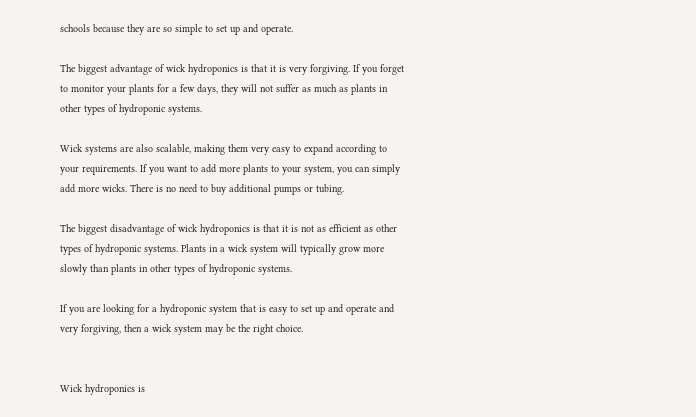schools because they are so simple to set up and operate.

The biggest advantage of wick hydroponics is that it is very forgiving. If you forget to monitor your plants for a few days, they will not suffer as much as plants in other types of hydroponic systems.

Wick systems are also scalable, making them very easy to expand according to your requirements. If you want to add more plants to your system, you can simply add more wicks. There is no need to buy additional pumps or tubing.

The biggest disadvantage of wick hydroponics is that it is not as efficient as other types of hydroponic systems. Plants in a wick system will typically grow more slowly than plants in other types of hydroponic systems.

If you are looking for a hydroponic system that is easy to set up and operate and very forgiving, then a wick system may be the right choice.


Wick hydroponics is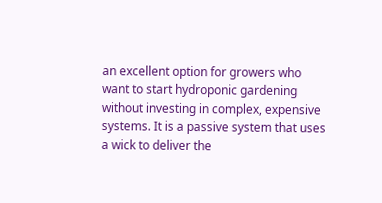an excellent option for growers who want to start hydroponic gardening without investing in complex, expensive systems. It is a passive system that uses a wick to deliver the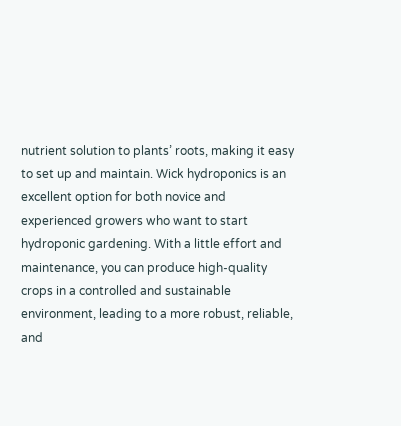nutrient solution to plants’ roots, making it easy to set up and maintain. Wick hydroponics is an excellent option for both novice and experienced growers who want to start hydroponic gardening. With a little effort and maintenance, you can produce high-quality crops in a controlled and sustainable environment, leading to a more robust, reliable, and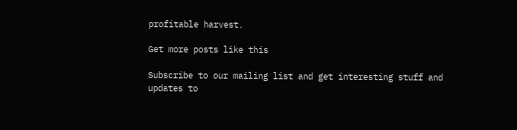profitable harvest.

Get more posts like this

Subscribe to our mailing list and get interesting stuff and updates to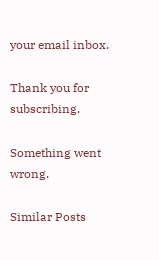your email inbox.

Thank you for subscribing.

Something went wrong.

Similar Posts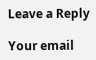Leave a Reply

Your email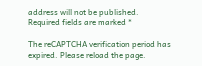address will not be published. Required fields are marked *

The reCAPTCHA verification period has expired. Please reload the page.